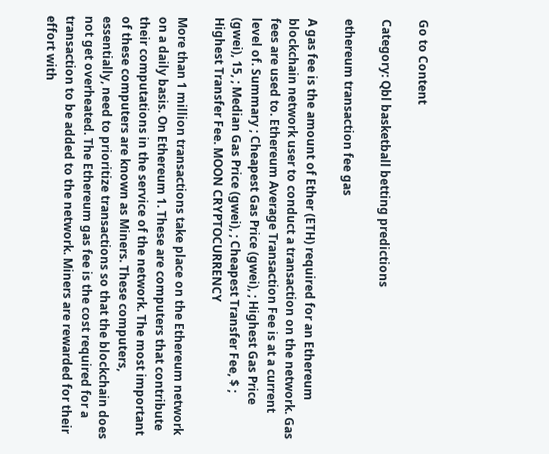Go to Content

Category: Qbl basketball betting predictions

ethereum transaction fee gas

A gas fee is the amount of Ether (ETH) required for an Ethereum blockchain network user to conduct a transaction on the network. Gas fees are used to. Ethereum Average Transaction Fee is at a current level of. Summary ; Cheapest Gas Price (gwei), ; Highest Gas Price (gwei), 15, ; Median Gas Price (gwei), ; Cheapest Transfer Fee, $ ; Highest Transfer Fee. MOON CRYPTOCURRENCY

More than 1 million transactions take place on the Ethereum network on a daily basis. On Ethereum 1. These are computers that contribute their computations in the service of the network. The most important of these computers are known as Miners. These computers, essentially, need to prioritize transactions so that the blockchain does not get overheated. The Ethereum gas fee is the cost required for a transaction to be added to the network. Miners are rewarded for their effort with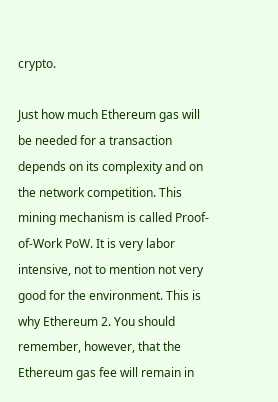crypto.

Just how much Ethereum gas will be needed for a transaction depends on its complexity and on the network competition. This mining mechanism is called Proof-of-Work PoW. It is very labor intensive, not to mention not very good for the environment. This is why Ethereum 2. You should remember, however, that the Ethereum gas fee will remain in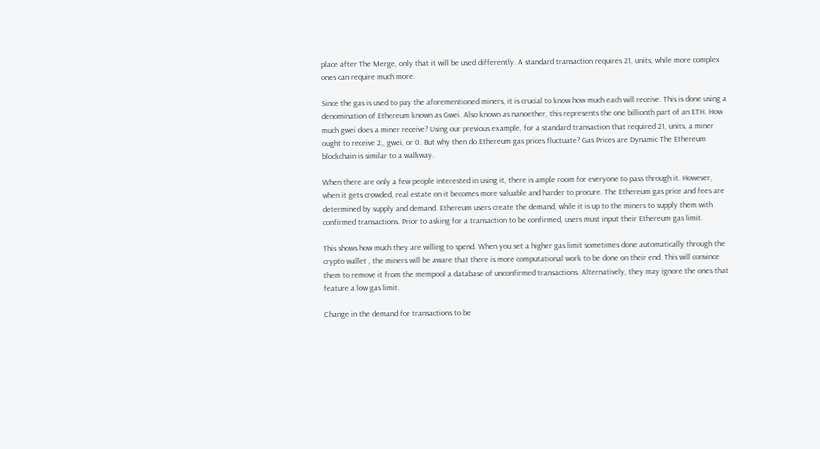place after The Merge, only that it will be used differently. A standard transaction requires 21, units, while more complex ones can require much more.

Since the gas is used to pay the aforementioned miners, it is crucial to know how much each will receive. This is done using a denomination of Ethereum known as Gwei. Also known as nanoether, this represents the one billionth part of an ETH. How much gwei does a miner receive? Using our previous example, for a standard transaction that required 21, units, a miner ought to receive 2,, gwei, or 0. But why then do Ethereum gas prices fluctuate? Gas Prices are Dynamic The Ethereum blockchain is similar to a walkway.

When there are only a few people interested in using it, there is ample room for everyone to pass through it. However, when it gets crowded, real estate on it becomes more valuable and harder to procure. The Ethereum gas price and fees are determined by supply and demand. Ethereum users create the demand, while it is up to the miners to supply them with confirmed transactions. Prior to asking for a transaction to be confirmed, users must input their Ethereum gas limit.

This shows how much they are willing to spend. When you set a higher gas limit sometimes done automatically through the crypto wallet , the miners will be aware that there is more computational work to be done on their end. This will convince them to remove it from the mempool a database of unconfirmed transactions. Alternatively, they may ignore the ones that feature a low gas limit.

Change in the demand for transactions to be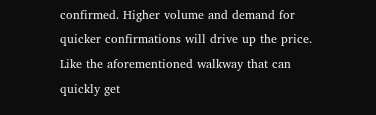confirmed. Higher volume and demand for quicker confirmations will drive up the price. Like the aforementioned walkway that can quickly get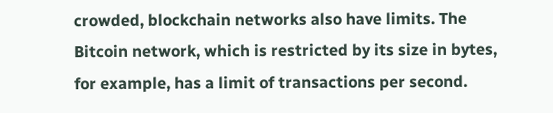crowded, blockchain networks also have limits. The Bitcoin network, which is restricted by its size in bytes, for example, has a limit of transactions per second.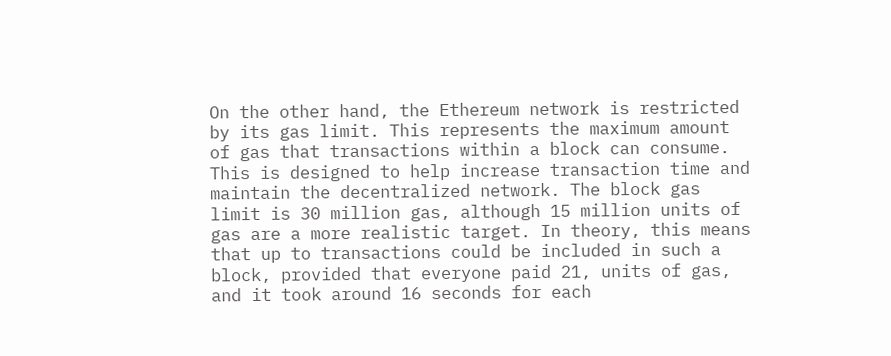On the other hand, the Ethereum network is restricted by its gas limit. This represents the maximum amount of gas that transactions within a block can consume. This is designed to help increase transaction time and maintain the decentralized network. The block gas limit is 30 million gas, although 15 million units of gas are a more realistic target. In theory, this means that up to transactions could be included in such a block, provided that everyone paid 21, units of gas, and it took around 16 seconds for each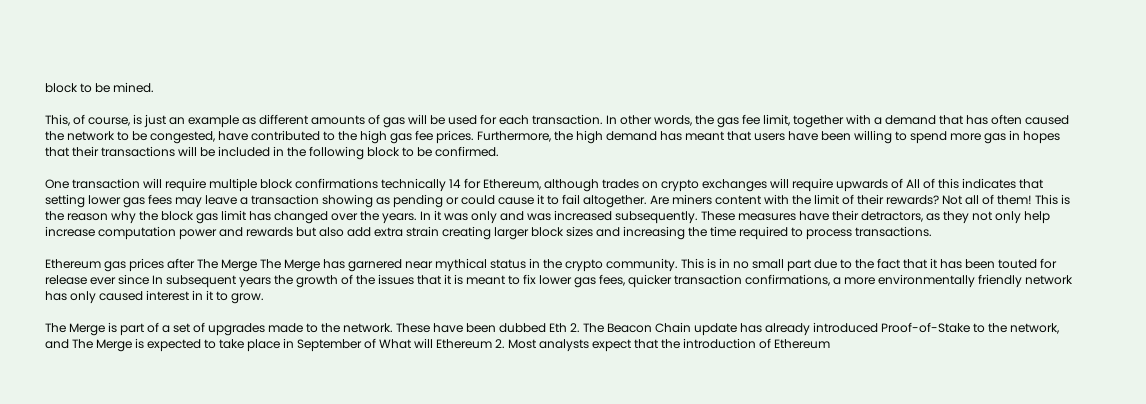block to be mined.

This, of course, is just an example as different amounts of gas will be used for each transaction. In other words, the gas fee limit, together with a demand that has often caused the network to be congested, have contributed to the high gas fee prices. Furthermore, the high demand has meant that users have been willing to spend more gas in hopes that their transactions will be included in the following block to be confirmed.

One transaction will require multiple block confirmations technically 14 for Ethereum, although trades on crypto exchanges will require upwards of All of this indicates that setting lower gas fees may leave a transaction showing as pending or could cause it to fail altogether. Are miners content with the limit of their rewards? Not all of them! This is the reason why the block gas limit has changed over the years. In it was only and was increased subsequently. These measures have their detractors, as they not only help increase computation power and rewards but also add extra strain creating larger block sizes and increasing the time required to process transactions.

Ethereum gas prices after The Merge The Merge has garnered near mythical status in the crypto community. This is in no small part due to the fact that it has been touted for release ever since In subsequent years the growth of the issues that it is meant to fix lower gas fees, quicker transaction confirmations, a more environmentally friendly network has only caused interest in it to grow.

The Merge is part of a set of upgrades made to the network. These have been dubbed Eth 2. The Beacon Chain update has already introduced Proof-of-Stake to the network, and The Merge is expected to take place in September of What will Ethereum 2. Most analysts expect that the introduction of Ethereum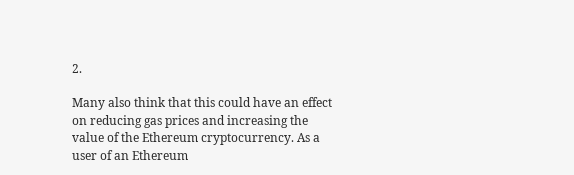2.

Many also think that this could have an effect on reducing gas prices and increasing the value of the Ethereum cryptocurrency. As a user of an Ethereum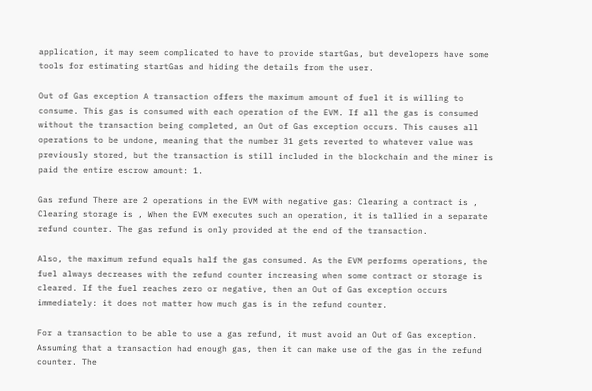application, it may seem complicated to have to provide startGas, but developers have some tools for estimating startGas and hiding the details from the user.

Out of Gas exception A transaction offers the maximum amount of fuel it is willing to consume. This gas is consumed with each operation of the EVM. If all the gas is consumed without the transaction being completed, an Out of Gas exception occurs. This causes all operations to be undone, meaning that the number 31 gets reverted to whatever value was previously stored, but the transaction is still included in the blockchain and the miner is paid the entire escrow amount: 1.

Gas refund There are 2 operations in the EVM with negative gas: Clearing a contract is , Clearing storage is , When the EVM executes such an operation, it is tallied in a separate refund counter. The gas refund is only provided at the end of the transaction.

Also, the maximum refund equals half the gas consumed. As the EVM performs operations, the fuel always decreases with the refund counter increasing when some contract or storage is cleared. If the fuel reaches zero or negative, then an Out of Gas exception occurs immediately: it does not matter how much gas is in the refund counter.

For a transaction to be able to use a gas refund, it must avoid an Out of Gas exception. Assuming that a transaction had enough gas, then it can make use of the gas in the refund counter. The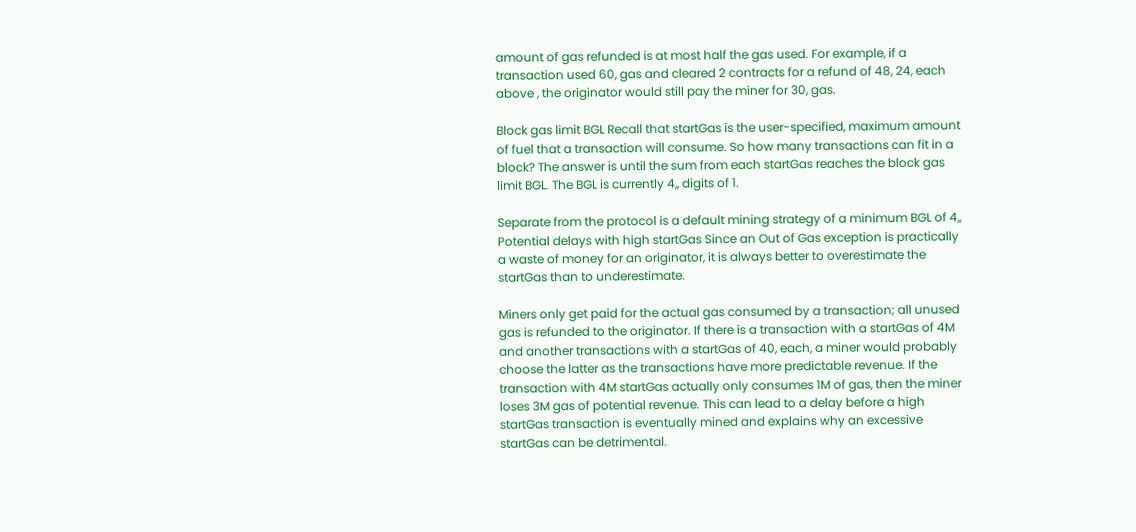amount of gas refunded is at most half the gas used. For example, if a transaction used 60, gas and cleared 2 contracts for a refund of 48, 24, each above , the originator would still pay the miner for 30, gas.

Block gas limit BGL Recall that startGas is the user-specified, maximum amount of fuel that a transaction will consume. So how many transactions can fit in a block? The answer is until the sum from each startGas reaches the block gas limit BGL. The BGL is currently 4,, digits of 1.

Separate from the protocol is a default mining strategy of a minimum BGL of 4,, Potential delays with high startGas Since an Out of Gas exception is practically a waste of money for an originator, it is always better to overestimate the startGas than to underestimate.

Miners only get paid for the actual gas consumed by a transaction; all unused gas is refunded to the originator. If there is a transaction with a startGas of 4M and another transactions with a startGas of 40, each, a miner would probably choose the latter as the transactions have more predictable revenue. If the transaction with 4M startGas actually only consumes 1M of gas, then the miner loses 3M gas of potential revenue. This can lead to a delay before a high startGas transaction is eventually mined and explains why an excessive startGas can be detrimental.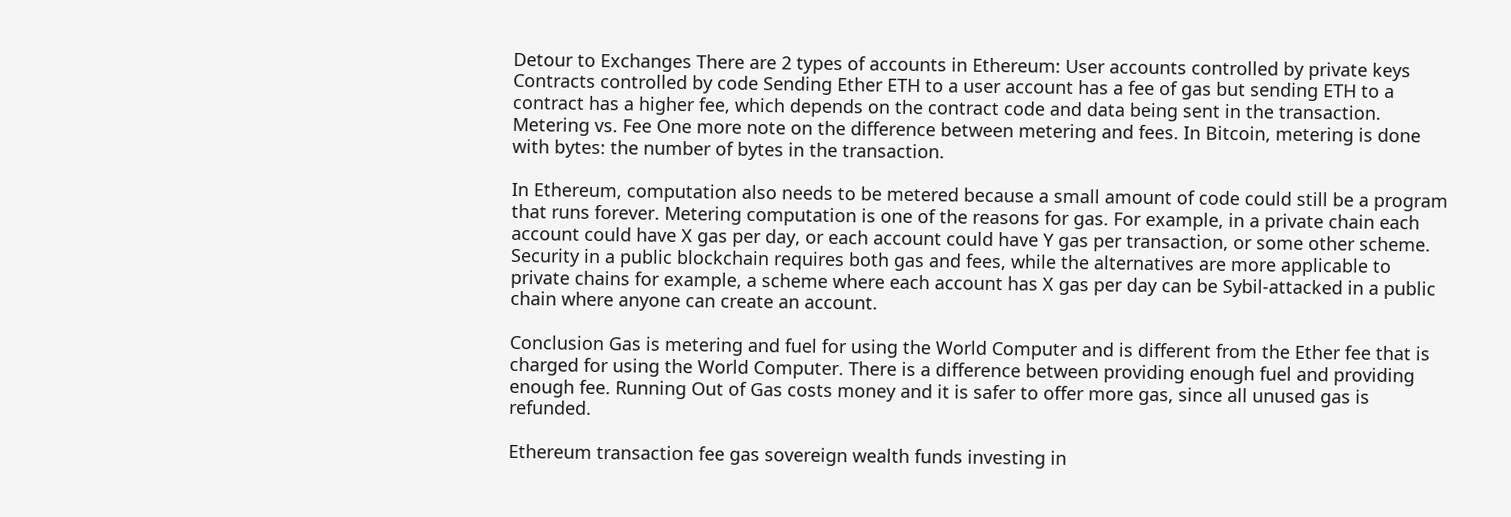Detour to Exchanges There are 2 types of accounts in Ethereum: User accounts controlled by private keys Contracts controlled by code Sending Ether ETH to a user account has a fee of gas but sending ETH to a contract has a higher fee, which depends on the contract code and data being sent in the transaction. Metering vs. Fee One more note on the difference between metering and fees. In Bitcoin, metering is done with bytes: the number of bytes in the transaction.

In Ethereum, computation also needs to be metered because a small amount of code could still be a program that runs forever. Metering computation is one of the reasons for gas. For example, in a private chain each account could have X gas per day, or each account could have Y gas per transaction, or some other scheme. Security in a public blockchain requires both gas and fees, while the alternatives are more applicable to private chains for example, a scheme where each account has X gas per day can be Sybil-attacked in a public chain where anyone can create an account.

Conclusion Gas is metering and fuel for using the World Computer and is different from the Ether fee that is charged for using the World Computer. There is a difference between providing enough fuel and providing enough fee. Running Out of Gas costs money and it is safer to offer more gas, since all unused gas is refunded.

Ethereum transaction fee gas sovereign wealth funds investing in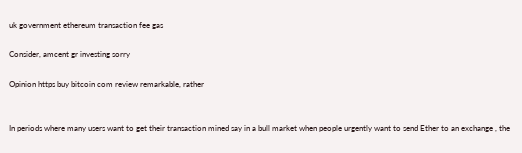uk government ethereum transaction fee gas

Consider, amcent gr investing sorry

Opinion https buy bitcoin com review remarkable, rather


In periods where many users want to get their transaction mined say in a bull market when people urgently want to send Ether to an exchange , the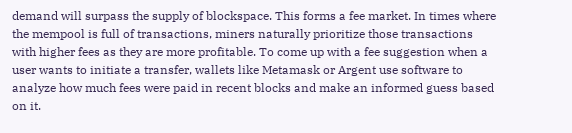demand will surpass the supply of blockspace. This forms a fee market. In times where the mempool is full of transactions, miners naturally prioritize those transactions with higher fees as they are more profitable. To come up with a fee suggestion when a user wants to initiate a transfer, wallets like Metamask or Argent use software to analyze how much fees were paid in recent blocks and make an informed guess based on it.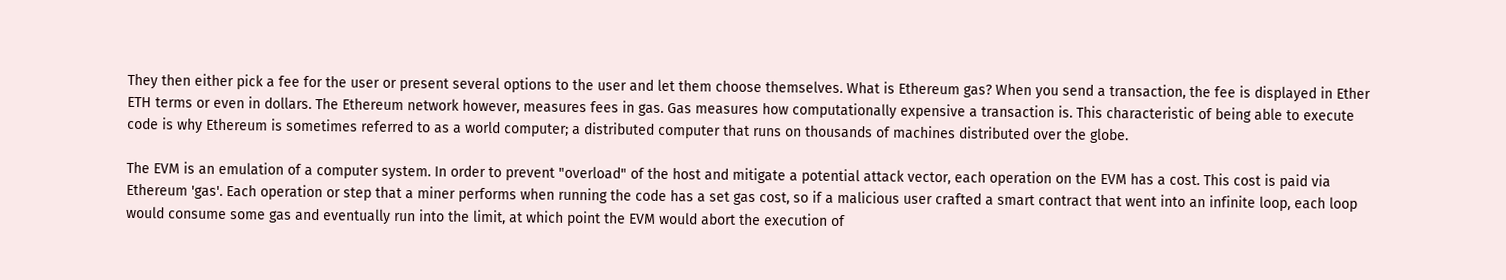They then either pick a fee for the user or present several options to the user and let them choose themselves. What is Ethereum gas? When you send a transaction, the fee is displayed in Ether ETH terms or even in dollars. The Ethereum network however, measures fees in gas. Gas measures how computationally expensive a transaction is. This characteristic of being able to execute code is why Ethereum is sometimes referred to as a world computer; a distributed computer that runs on thousands of machines distributed over the globe.

The EVM is an emulation of a computer system. In order to prevent "overload" of the host and mitigate a potential attack vector, each operation on the EVM has a cost. This cost is paid via Ethereum 'gas'. Each operation or step that a miner performs when running the code has a set gas cost, so if a malicious user crafted a smart contract that went into an infinite loop, each loop would consume some gas and eventually run into the limit, at which point the EVM would abort the execution of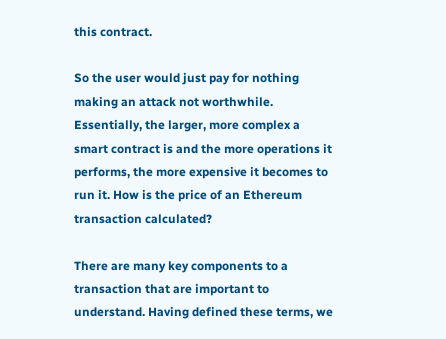this contract.

So the user would just pay for nothing making an attack not worthwhile. Essentially, the larger, more complex a smart contract is and the more operations it performs, the more expensive it becomes to run it. How is the price of an Ethereum transaction calculated?

There are many key components to a transaction that are important to understand. Having defined these terms, we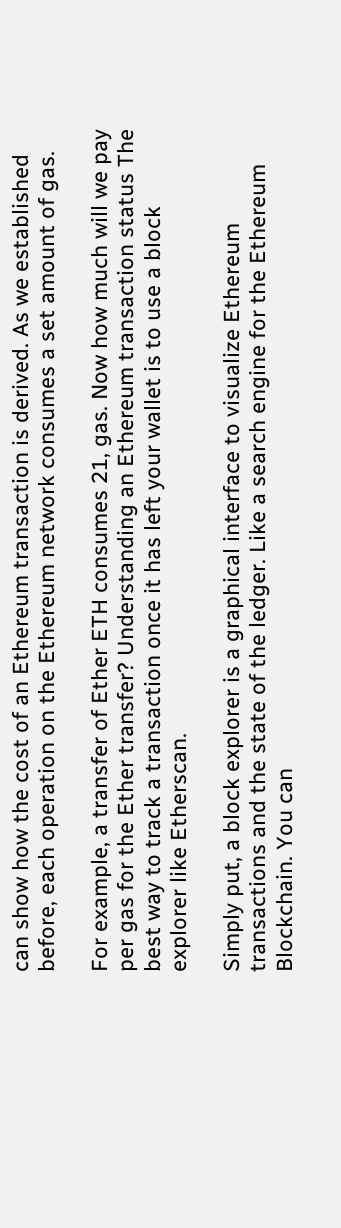can show how the cost of an Ethereum transaction is derived. As we established before, each operation on the Ethereum network consumes a set amount of gas.

For example, a transfer of Ether ETH consumes 21, gas. Now how much will we pay per gas for the Ether transfer? Understanding an Ethereum transaction status The best way to track a transaction once it has left your wallet is to use a block explorer like Etherscan.

Simply put, a block explorer is a graphical interface to visualize Ethereum transactions and the state of the ledger. Like a search engine for the Ethereum Blockchain. You can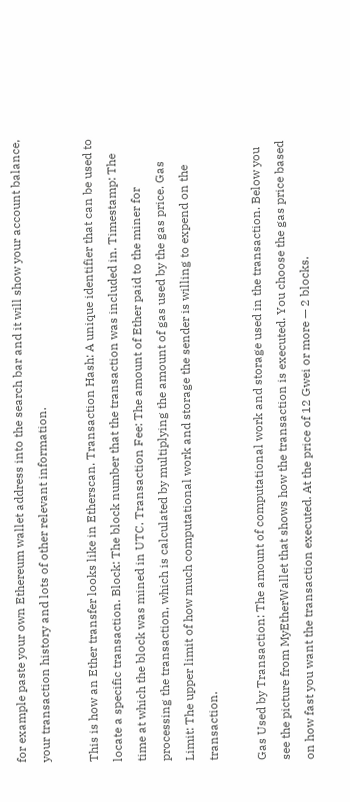for example paste your own Ethereum wallet address into the search bar and it will show your account balance, your transaction history and lots of other relevant information.

This is how an Ether transfer looks like in Etherscan. Transaction Hash: A unique identifier that can be used to locate a specific transaction. Block: The block number that the transaction was included in. Timestamp: The time at which the block was mined in UTC. Transaction Fee: The amount of Ether paid to the miner for processing the transaction, which is calculated by multiplying the amount of gas used by the gas price. Gas Limit: The upper limit of how much computational work and storage the sender is willing to expend on the transaction.

Gas Used by Transaction: The amount of computational work and storage used in the transaction. Below you see the picture from MyEtherWallet that shows how the transaction is executed. You choose the gas price based on how fast you want the transaction executed. At the price of 12 Gwei or more — 2 blocks.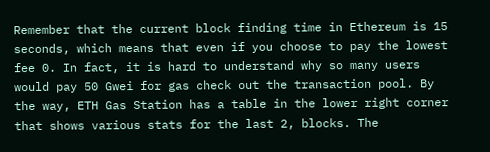Remember that the current block finding time in Ethereum is 15 seconds, which means that even if you choose to pay the lowest fee 0. In fact, it is hard to understand why so many users would pay 50 Gwei for gas check out the transaction pool. By the way, ETH Gas Station has a table in the lower right corner that shows various stats for the last 2, blocks. The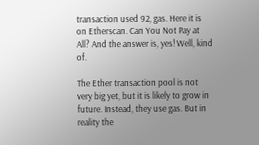transaction used 92, gas. Here it is on Etherscan. Can You Not Pay at All? And the answer is, yes! Well, kind of.

The Ether transaction pool is not very big yet, but it is likely to grow in future. Instead, they use gas. But in reality the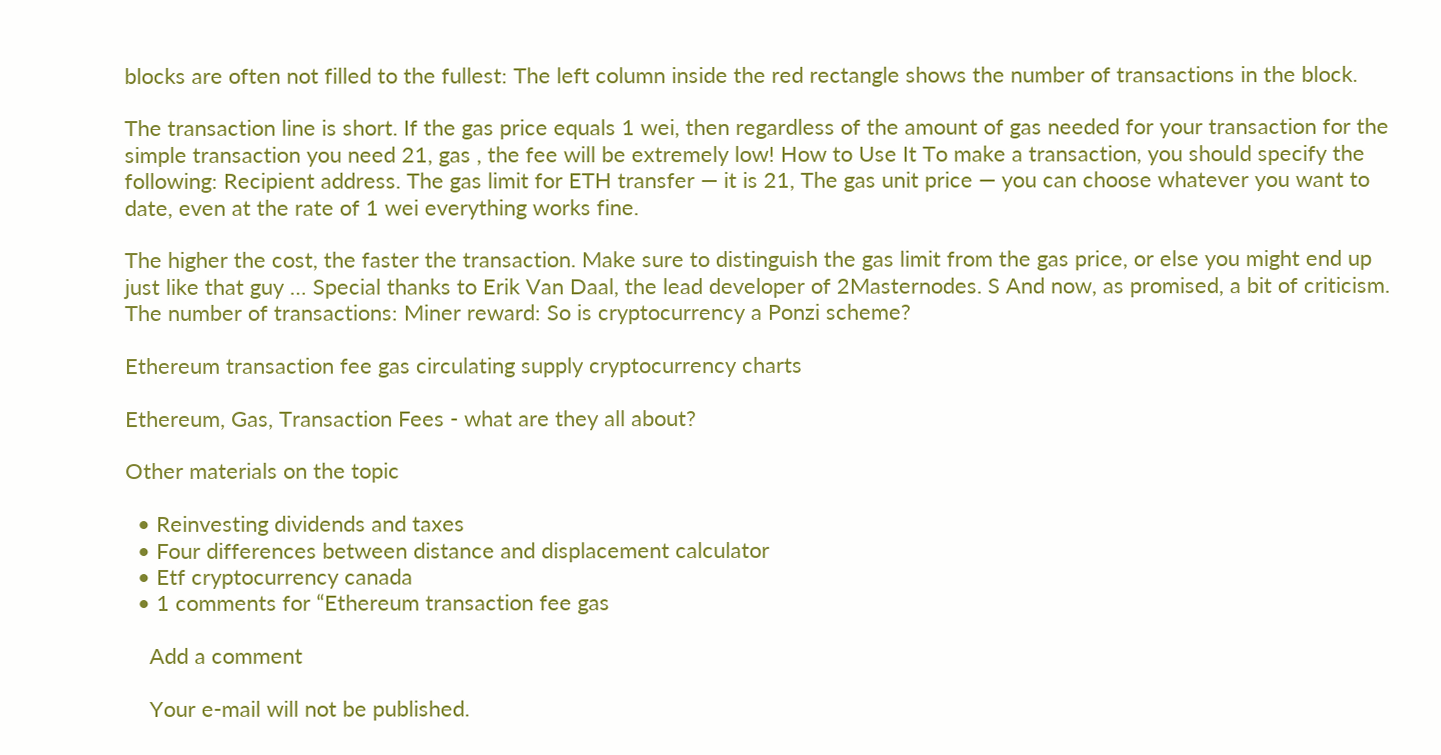blocks are often not filled to the fullest: The left column inside the red rectangle shows the number of transactions in the block.

The transaction line is short. If the gas price equals 1 wei, then regardless of the amount of gas needed for your transaction for the simple transaction you need 21, gas , the fee will be extremely low! How to Use It To make a transaction, you should specify the following: Recipient address. The gas limit for ETH transfer — it is 21, The gas unit price — you can choose whatever you want to date, even at the rate of 1 wei everything works fine.

The higher the cost, the faster the transaction. Make sure to distinguish the gas limit from the gas price, or else you might end up just like that guy … Special thanks to Erik Van Daal, the lead developer of 2Masternodes. S And now, as promised, a bit of criticism. The number of transactions: Miner reward: So is cryptocurrency a Ponzi scheme?

Ethereum transaction fee gas circulating supply cryptocurrency charts

Ethereum, Gas, Transaction Fees - what are they all about?

Other materials on the topic

  • Reinvesting dividends and taxes
  • Four differences between distance and displacement calculator
  • Etf cryptocurrency canada
  • 1 comments for “Ethereum transaction fee gas

    Add a comment

    Your e-mail will not be published.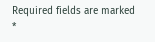Required fields are marked *